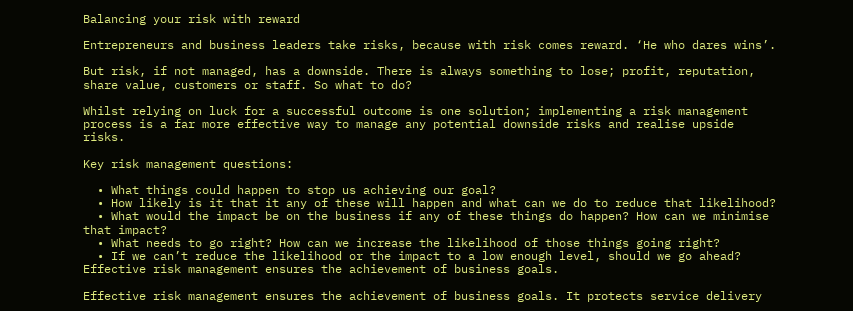Balancing your risk with reward

Entrepreneurs and business leaders take risks, because with risk comes reward. ‘He who dares wins’.

But risk, if not managed, has a downside. There is always something to lose; profit, reputation, share value, customers or staff. So what to do?

Whilst relying on luck for a successful outcome is one solution; implementing a risk management process is a far more effective way to manage any potential downside risks and realise upside risks.

Key risk management questions:

  • What things could happen to stop us achieving our goal?
  • How likely is it that it any of these will happen and what can we do to reduce that likelihood?
  • What would the impact be on the business if any of these things do happen? How can we minimise that impact?
  • What needs to go right? How can we increase the likelihood of those things going right?
  • If we can’t reduce the likelihood or the impact to a low enough level, should we go ahead?
Effective risk management ensures the achievement of business goals.

Effective risk management ensures the achievement of business goals. It protects service delivery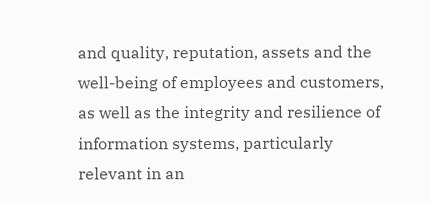and quality, reputation, assets and the well-being of employees and customers, as well as the integrity and resilience of information systems, particularly relevant in an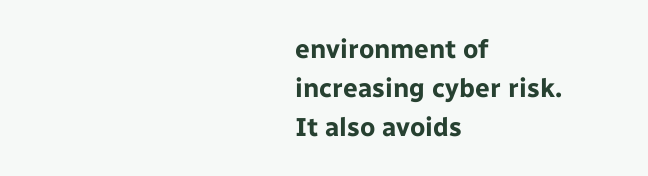environment of increasing cyber risk. It also avoids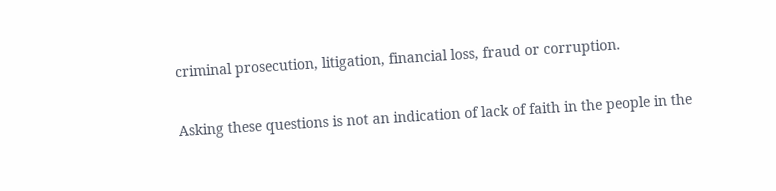criminal prosecution, litigation, financial loss, fraud or corruption.

Asking these questions is not an indication of lack of faith in the people in the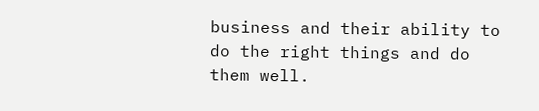business and their ability to do the right things and do them well.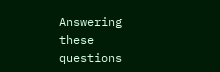Answering these questions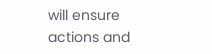will ensure actions and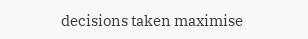decisions taken maximise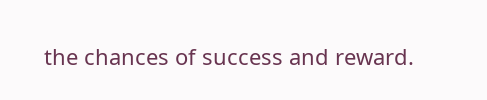the chances of success and reward.